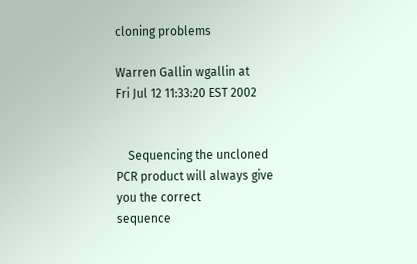cloning problems

Warren Gallin wgallin at
Fri Jul 12 11:33:20 EST 2002


    Sequencing the uncloned PCR product will always give you the correct
sequence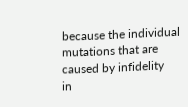because the individual mutations that are caused by infidelity
in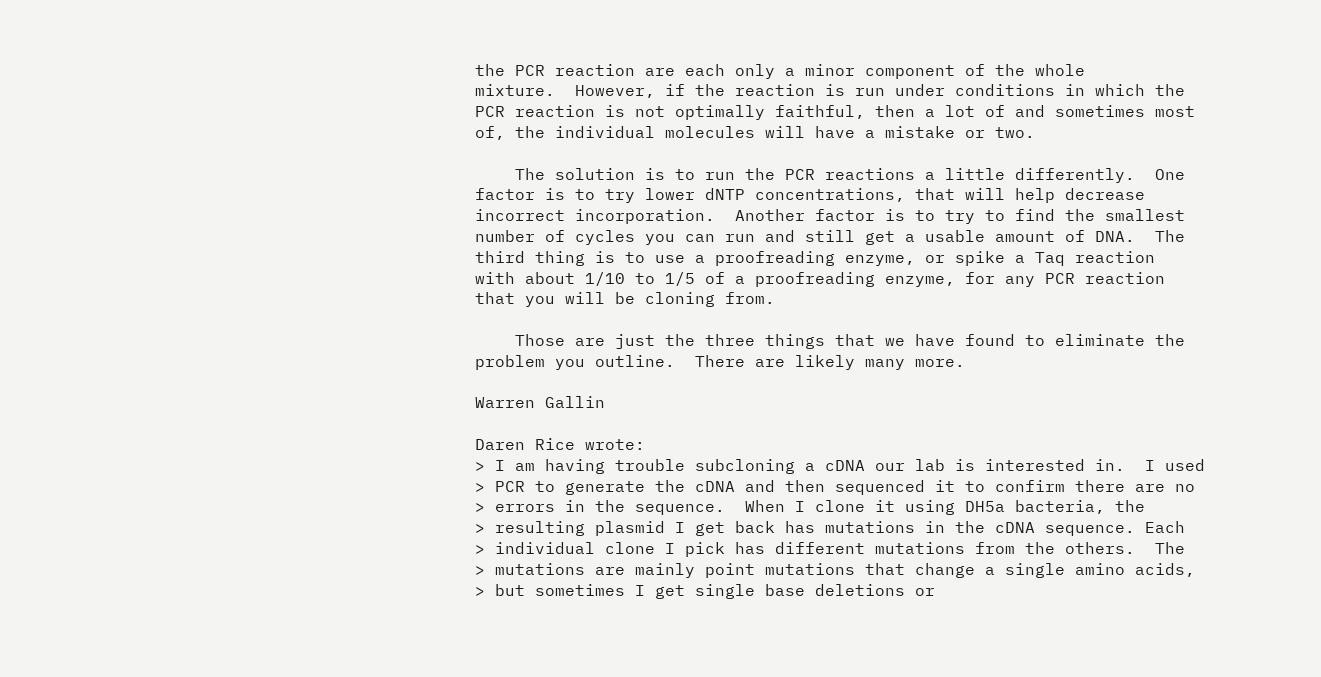the PCR reaction are each only a minor component of the whole
mixture.  However, if the reaction is run under conditions in which the
PCR reaction is not optimally faithful, then a lot of and sometimes most
of, the individual molecules will have a mistake or two.

    The solution is to run the PCR reactions a little differently.  One
factor is to try lower dNTP concentrations, that will help decrease
incorrect incorporation.  Another factor is to try to find the smallest
number of cycles you can run and still get a usable amount of DNA.  The
third thing is to use a proofreading enzyme, or spike a Taq reaction
with about 1/10 to 1/5 of a proofreading enzyme, for any PCR reaction
that you will be cloning from.

    Those are just the three things that we have found to eliminate the
problem you outline.  There are likely many more.

Warren Gallin

Daren Rice wrote:
> I am having trouble subcloning a cDNA our lab is interested in.  I used
> PCR to generate the cDNA and then sequenced it to confirm there are no
> errors in the sequence.  When I clone it using DH5a bacteria, the
> resulting plasmid I get back has mutations in the cDNA sequence. Each
> individual clone I pick has different mutations from the others.  The
> mutations are mainly point mutations that change a single amino acids,
> but sometimes I get single base deletions or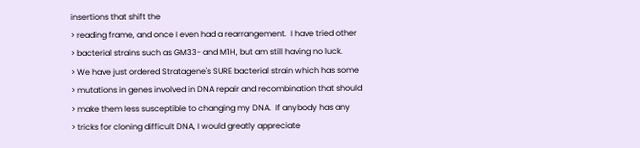insertions that shift the
> reading frame, and once I even had a rearrangement.  I have tried other
> bacterial strains such as GM33- and M1H, but am still having no luck.
> We have just ordered Stratagene's SURE bacterial strain which has some
> mutations in genes involved in DNA repair and recombination that should
> make them less susceptible to changing my DNA.  If anybody has any
> tricks for cloning difficult DNA, I would greatly appreciate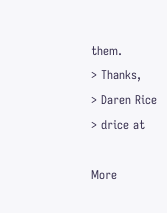them.
> Thanks,
> Daren Rice
> drice at

More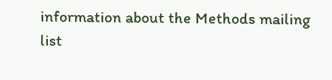information about the Methods mailing list